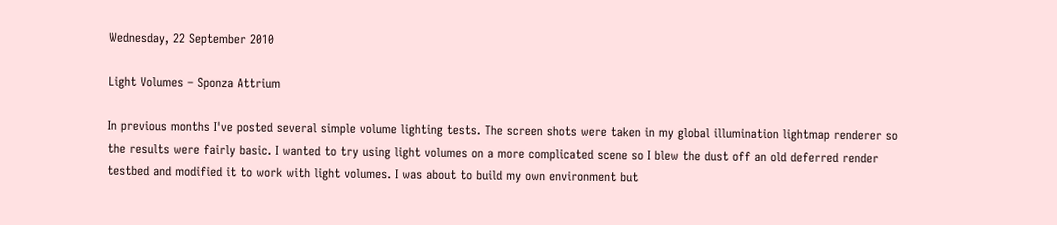Wednesday, 22 September 2010

Light Volumes – Sponza Attrium

In previous months I've posted several simple volume lighting tests. The screen shots were taken in my global illumination lightmap renderer so the results were fairly basic. I wanted to try using light volumes on a more complicated scene so I blew the dust off an old deferred render testbed and modified it to work with light volumes. I was about to build my own environment but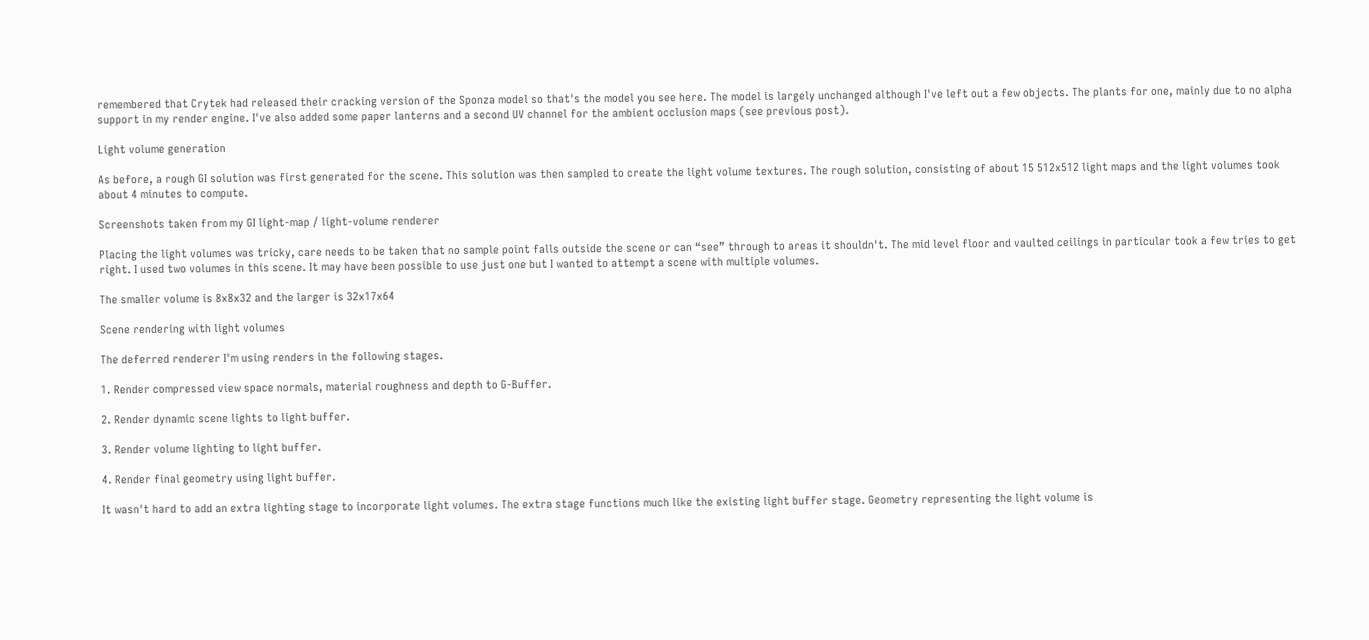remembered that Crytek had released their cracking version of the Sponza model so that's the model you see here. The model is largely unchanged although I've left out a few objects. The plants for one, mainly due to no alpha support in my render engine. I've also added some paper lanterns and a second UV channel for the ambient occlusion maps (see previous post).

Light volume generation

As before, a rough GI solution was first generated for the scene. This solution was then sampled to create the light volume textures. The rough solution, consisting of about 15 512x512 light maps and the light volumes took about 4 minutes to compute.

Screenshots taken from my GI light-map / light-volume renderer

Placing the light volumes was tricky, care needs to be taken that no sample point falls outside the scene or can “see” through to areas it shouldn't. The mid level floor and vaulted ceilings in particular took a few tries to get right. I used two volumes in this scene. It may have been possible to use just one but I wanted to attempt a scene with multiple volumes.

The smaller volume is 8x8x32 and the larger is 32x17x64

Scene rendering with light volumes

The deferred renderer I'm using renders in the following stages.

1. Render compressed view space normals, material roughness and depth to G-Buffer.

2. Render dynamic scene lights to light buffer.

3. Render volume lighting to light buffer.

4. Render final geometry using light buffer.

It wasn't hard to add an extra lighting stage to incorporate light volumes. The extra stage functions much like the existing light buffer stage. Geometry representing the light volume is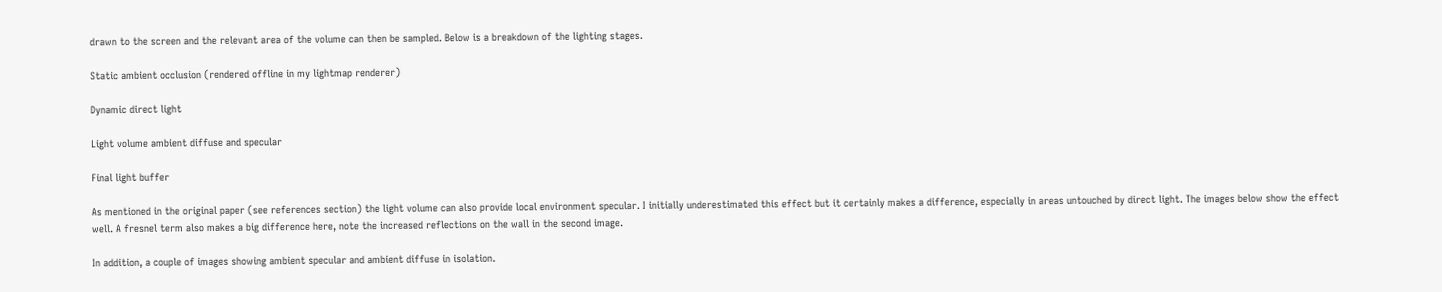drawn to the screen and the relevant area of the volume can then be sampled. Below is a breakdown of the lighting stages.

Static ambient occlusion (rendered offline in my lightmap renderer)

Dynamic direct light

Light volume ambient diffuse and specular

Final light buffer

As mentioned in the original paper (see references section) the light volume can also provide local environment specular. I initially underestimated this effect but it certainly makes a difference, especially in areas untouched by direct light. The images below show the effect well. A fresnel term also makes a big difference here, note the increased reflections on the wall in the second image.

In addition, a couple of images showing ambient specular and ambient diffuse in isolation.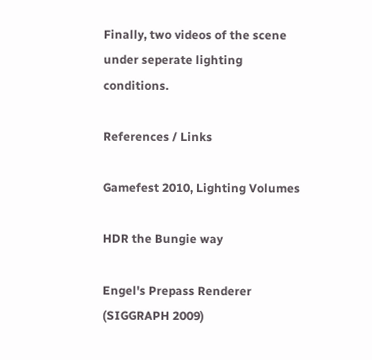Finally, two videos of the scene under seperate lighting conditions.

References / Links

Gamefest 2010, Lighting Volumes

HDR the Bungie way

Engel's Prepass Renderer (SIGGRAPH 2009)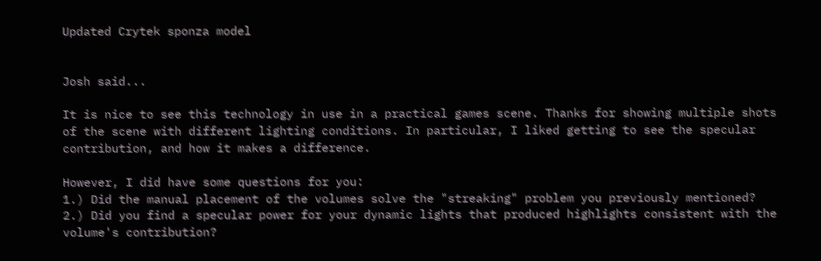Updated Crytek sponza model


Josh said...

It is nice to see this technology in use in a practical games scene. Thanks for showing multiple shots of the scene with different lighting conditions. In particular, I liked getting to see the specular contribution, and how it makes a difference.

However, I did have some questions for you:
1.) Did the manual placement of the volumes solve the "streaking" problem you previously mentioned?
2.) Did you find a specular power for your dynamic lights that produced highlights consistent with the volume's contribution?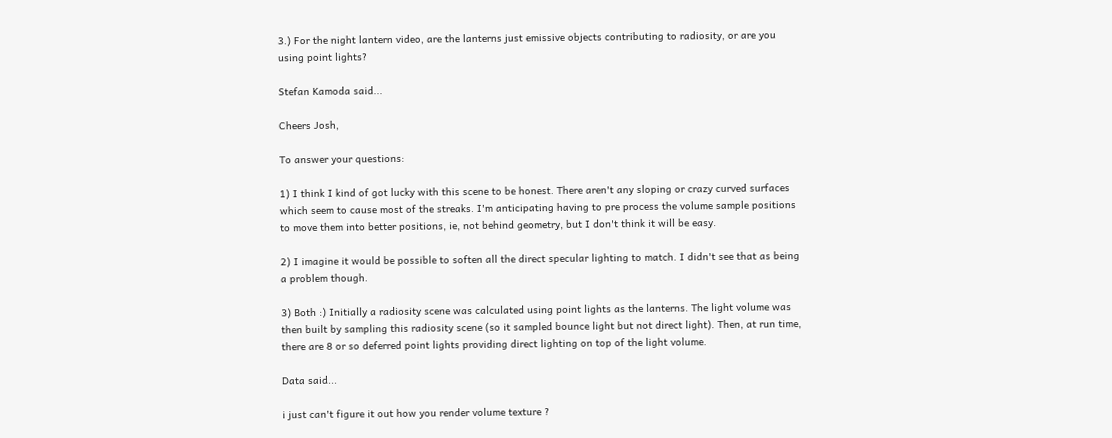3.) For the night lantern video, are the lanterns just emissive objects contributing to radiosity, or are you using point lights?

Stefan Kamoda said...

Cheers Josh,

To answer your questions:

1) I think I kind of got lucky with this scene to be honest. There aren't any sloping or crazy curved surfaces which seem to cause most of the streaks. I'm anticipating having to pre process the volume sample positions to move them into better positions, ie, not behind geometry, but I don't think it will be easy.

2) I imagine it would be possible to soften all the direct specular lighting to match. I didn't see that as being a problem though.

3) Both :) Initially a radiosity scene was calculated using point lights as the lanterns. The light volume was then built by sampling this radiosity scene (so it sampled bounce light but not direct light). Then, at run time, there are 8 or so deferred point lights providing direct lighting on top of the light volume.

Data said...

i just can't figure it out how you render volume texture ?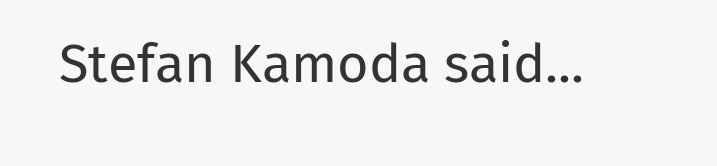Stefan Kamoda said...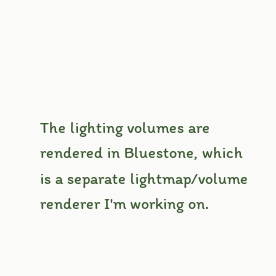The lighting volumes are rendered in Bluestone, which is a separate lightmap/volume renderer I'm working on.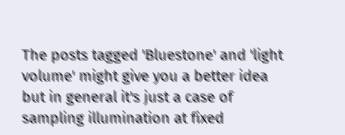The posts tagged 'Bluestone' and 'light volume' might give you a better idea but in general it's just a case of sampling illumination at fixed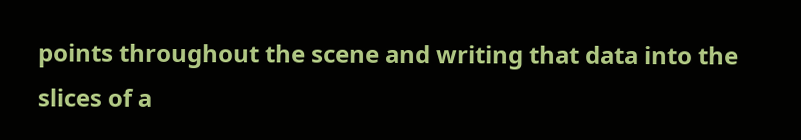points throughout the scene and writing that data into the slices of a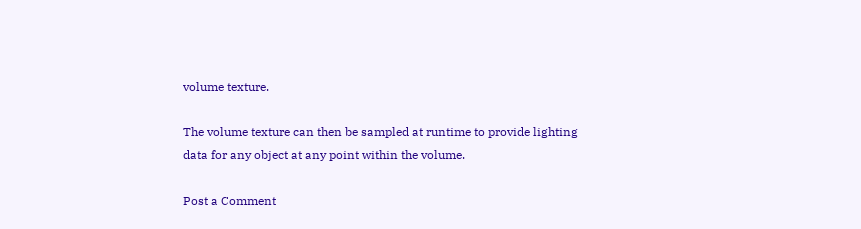volume texture.

The volume texture can then be sampled at runtime to provide lighting data for any object at any point within the volume.

Post a Comment